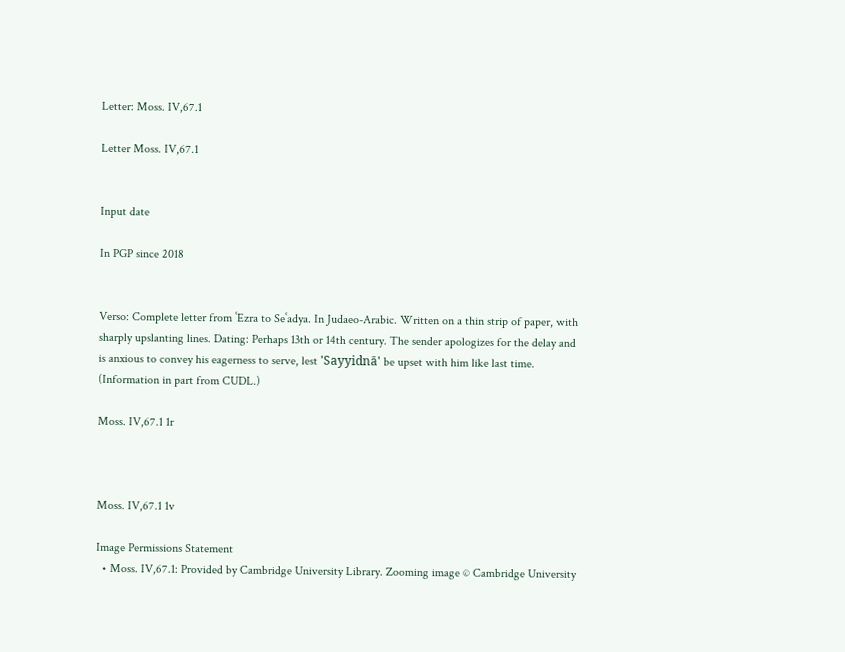Letter: Moss. IV,67.1

Letter Moss. IV,67.1


Input date

In PGP since 2018


Verso: Complete letter from ʿEzra to Seʿadya. In Judaeo-Arabic. Written on a thin strip of paper, with sharply upslanting lines. Dating: Perhaps 13th or 14th century. The sender apologizes for the delay and is anxious to convey his eagerness to serve, lest 'Sayyidnā' be upset with him like last time. (Information in part from CUDL.)

Moss. IV,67.1 1r



Moss. IV,67.1 1v

Image Permissions Statement
  • Moss. IV,67.1: Provided by Cambridge University Library. Zooming image © Cambridge University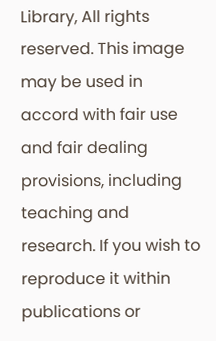Library, All rights reserved. This image may be used in accord with fair use and fair dealing provisions, including teaching and research. If you wish to reproduce it within publications or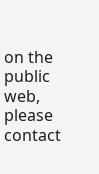on the public web, please contact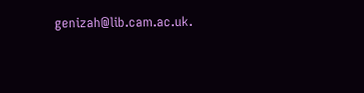genizah@lib.cam.ac.uk.